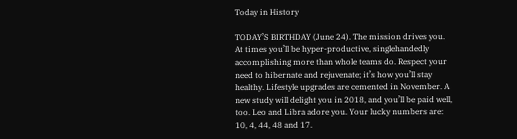Today in History

TODAY’S BIRTHDAY (June 24). The mission drives you. At times you’ll be hyper-productive, singlehandedly accomplishing more than whole teams do. Respect your need to hibernate and rejuvenate; it’s how you’ll stay healthy. Lifestyle upgrades are cemented in November. A new study will delight you in 2018, and you’ll be paid well, too. Leo and Libra adore you. Your lucky numbers are: 10, 4, 44, 48 and 17.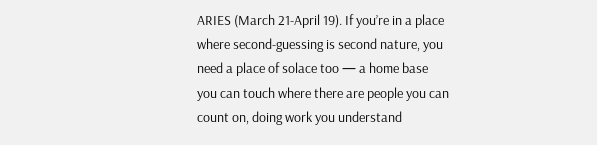ARIES (March 21-April 19). If you’re in a place where second-guessing is second nature, you need a place of solace too — a home base you can touch where there are people you can count on, doing work you understand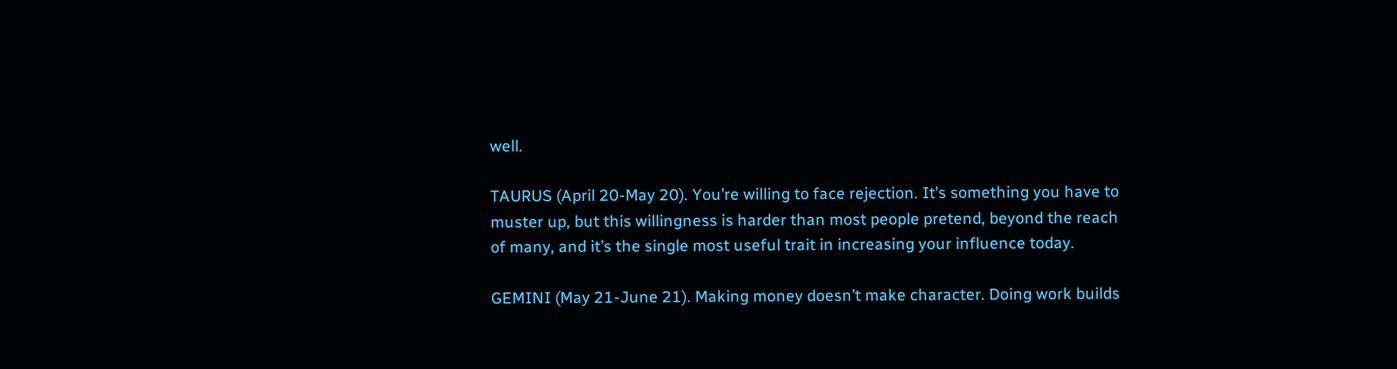well.

TAURUS (April 20-May 20). You’re willing to face rejection. It’s something you have to muster up, but this willingness is harder than most people pretend, beyond the reach of many, and it’s the single most useful trait in increasing your influence today.

GEMINI (May 21-June 21). Making money doesn’t make character. Doing work builds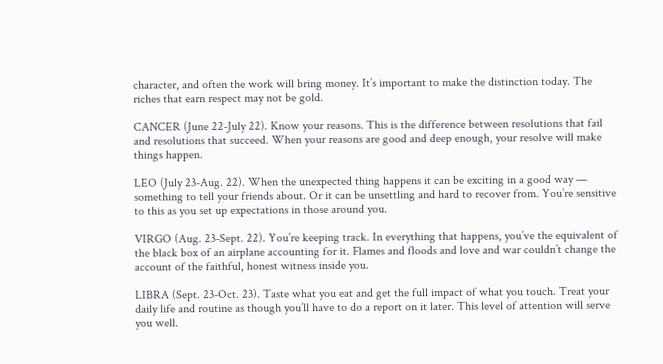character, and often the work will bring money. It’s important to make the distinction today. The riches that earn respect may not be gold.

CANCER (June 22-July 22). Know your reasons. This is the difference between resolutions that fail and resolutions that succeed. When your reasons are good and deep enough, your resolve will make things happen.

LEO (July 23-Aug. 22). When the unexpected thing happens it can be exciting in a good way — something to tell your friends about. Or it can be unsettling and hard to recover from. You’re sensitive to this as you set up expectations in those around you.

VIRGO (Aug. 23-Sept. 22). You’re keeping track. In everything that happens, you’ve the equivalent of the black box of an airplane accounting for it. Flames and floods and love and war couldn’t change the account of the faithful, honest witness inside you.

LIBRA (Sept. 23-Oct. 23). Taste what you eat and get the full impact of what you touch. Treat your daily life and routine as though you’ll have to do a report on it later. This level of attention will serve you well.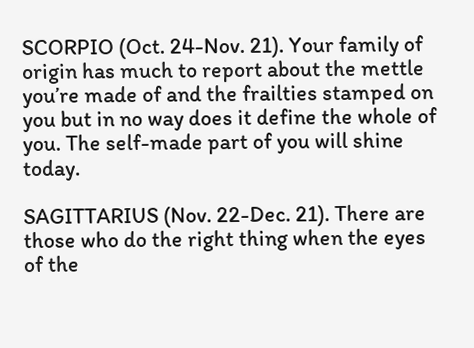SCORPIO (Oct. 24-Nov. 21). Your family of origin has much to report about the mettle you’re made of and the frailties stamped on you but in no way does it define the whole of you. The self-made part of you will shine today.

SAGITTARIUS (Nov. 22-Dec. 21). There are those who do the right thing when the eyes of the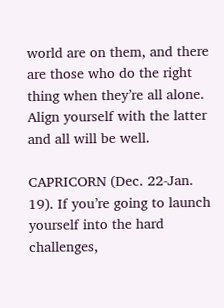world are on them, and there are those who do the right thing when they’re all alone. Align yourself with the latter and all will be well.

CAPRICORN (Dec. 22-Jan. 19). If you’re going to launch yourself into the hard challenges,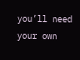you’ll need your own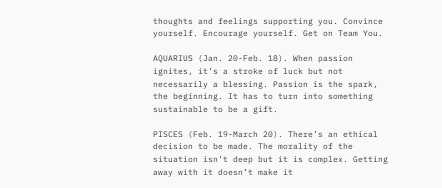thoughts and feelings supporting you. Convince yourself. Encourage yourself. Get on Team You.

AQUARIUS (Jan. 20-Feb. 18). When passion ignites, it’s a stroke of luck but not necessarily a blessing. Passion is the spark, the beginning. It has to turn into something sustainable to be a gift.

PISCES (Feb. 19-March 20). There’s an ethical decision to be made. The morality of the situation isn’t deep but it is complex. Getting away with it doesn’t make it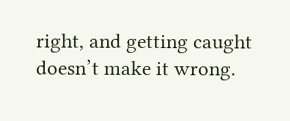right, and getting caught doesn’t make it wrong.